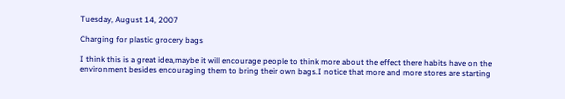Tuesday, August 14, 2007

Charging for plastic grocery bags

I think this is a great idea,maybe it will encourage people to think more about the effect there habits have on the environment besides encouraging them to bring their own bags.I notice that more and more stores are starting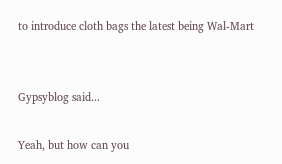to introduce cloth bags the latest being Wal-Mart


Gypsyblog said...

Yeah, but how can you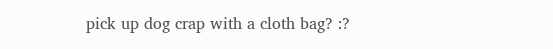pick up dog crap with a cloth bag? :?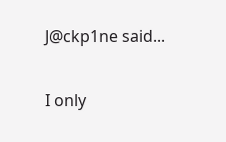J@ckp1ne said...

I only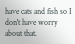have cats and fish so I don't have worry about that.